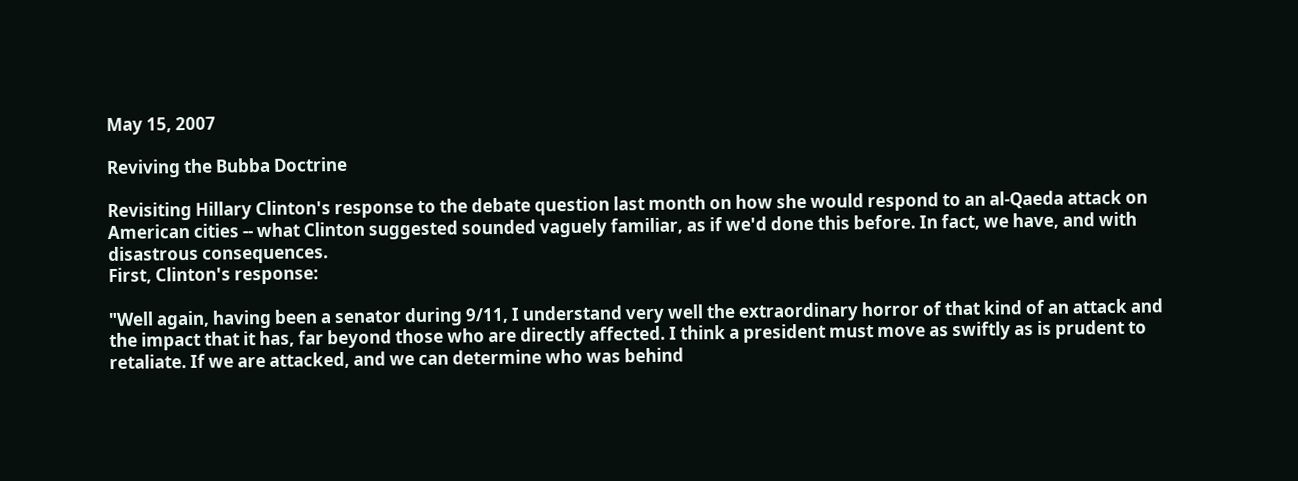May 15, 2007

Reviving the Bubba Doctrine

Revisiting Hillary Clinton's response to the debate question last month on how she would respond to an al-Qaeda attack on American cities -- what Clinton suggested sounded vaguely familiar, as if we'd done this before. In fact, we have, and with disastrous consequences.
First, Clinton's response:

"Well again, having been a senator during 9/11, I understand very well the extraordinary horror of that kind of an attack and the impact that it has, far beyond those who are directly affected. I think a president must move as swiftly as is prudent to retaliate. If we are attacked, and we can determine who was behind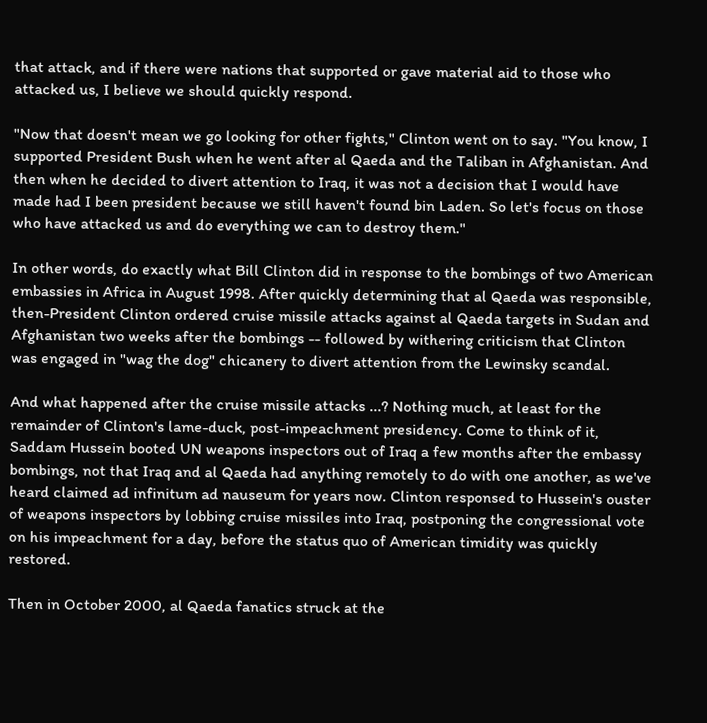that attack, and if there were nations that supported or gave material aid to those who attacked us, I believe we should quickly respond.

"Now that doesn't mean we go looking for other fights," Clinton went on to say. "You know, I supported President Bush when he went after al Qaeda and the Taliban in Afghanistan. And then when he decided to divert attention to Iraq, it was not a decision that I would have made had I been president because we still haven't found bin Laden. So let's focus on those who have attacked us and do everything we can to destroy them."

In other words, do exactly what Bill Clinton did in response to the bombings of two American embassies in Africa in August 1998. After quickly determining that al Qaeda was responsible, then-President Clinton ordered cruise missile attacks against al Qaeda targets in Sudan and Afghanistan two weeks after the bombings -- followed by withering criticism that Clinton was engaged in "wag the dog" chicanery to divert attention from the Lewinsky scandal.

And what happened after the cruise missile attacks ...? Nothing much, at least for the remainder of Clinton's lame-duck, post-impeachment presidency. Come to think of it, Saddam Hussein booted UN weapons inspectors out of Iraq a few months after the embassy bombings, not that Iraq and al Qaeda had anything remotely to do with one another, as we've heard claimed ad infinitum ad nauseum for years now. Clinton responsed to Hussein's ouster of weapons inspectors by lobbing cruise missiles into Iraq, postponing the congressional vote on his impeachment for a day, before the status quo of American timidity was quickly restored.

Then in October 2000, al Qaeda fanatics struck at the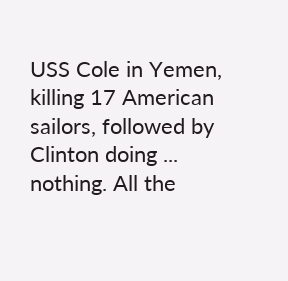USS Cole in Yemen, killing 17 American sailors, followed by Clinton doing ... nothing. All the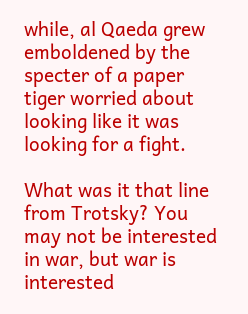while, al Qaeda grew emboldened by the specter of a paper tiger worried about looking like it was looking for a fight.

What was it that line from Trotsky? You may not be interested in war, but war is interested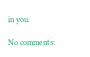in you.

No comments: